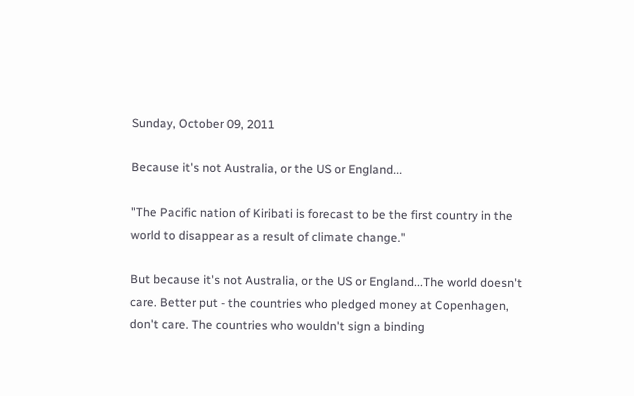Sunday, October 09, 2011

Because it's not Australia, or the US or England...

"The Pacific nation of Kiribati is forecast to be the first country in the world to disappear as a result of climate change."

But because it's not Australia, or the US or England...The world doesn't care. Better put - the countries who pledged money at Copenhagen, don't care. The countries who wouldn't sign a binding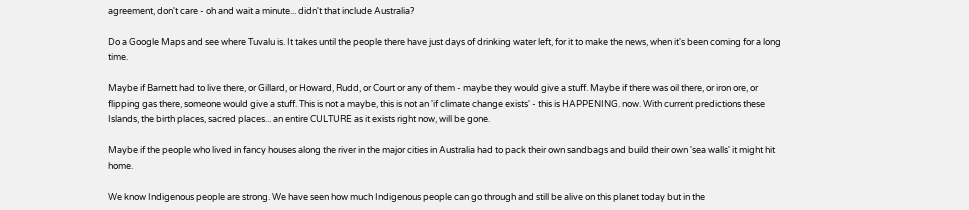agreement, don't care - oh and wait a minute... didn't that include Australia?

Do a Google Maps and see where Tuvalu is. It takes until the people there have just days of drinking water left, for it to make the news, when it's been coming for a long time.

Maybe if Barnett had to live there, or Gillard, or Howard, Rudd, or Court or any of them - maybe they would give a stuff. Maybe if there was oil there, or iron ore, or flipping gas there, someone would give a stuff. This is not a maybe, this is not an 'if climate change exists' - this is HAPPENING. now. With current predictions these Islands, the birth places, sacred places... an entire CULTURE as it exists right now, will be gone.

Maybe if the people who lived in fancy houses along the river in the major cities in Australia had to pack their own sandbags and build their own 'sea walls' it might hit home.

We know Indigenous people are strong. We have seen how much Indigenous people can go through and still be alive on this planet today but in the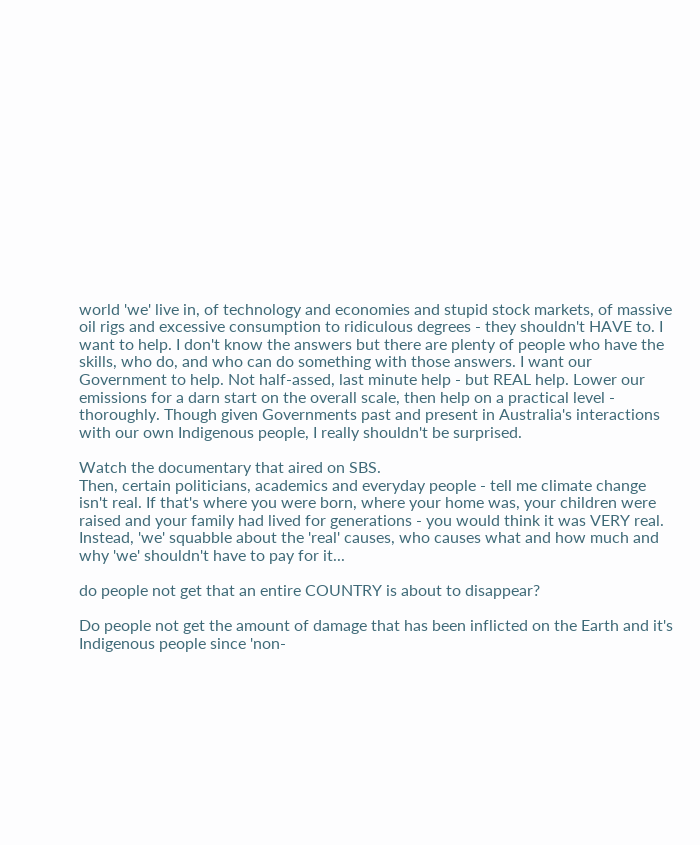world 'we' live in, of technology and economies and stupid stock markets, of massive oil rigs and excessive consumption to ridiculous degrees - they shouldn't HAVE to. I want to help. I don't know the answers but there are plenty of people who have the skills, who do, and who can do something with those answers. I want our Government to help. Not half-assed, last minute help - but REAL help. Lower our emissions for a darn start on the overall scale, then help on a practical level - thoroughly. Though given Governments past and present in Australia's interactions with our own Indigenous people, I really shouldn't be surprised.

Watch the documentary that aired on SBS.
Then, certain politicians, academics and everyday people - tell me climate change isn't real. If that's where you were born, where your home was, your children were raised and your family had lived for generations - you would think it was VERY real. Instead, 'we' squabble about the 'real' causes, who causes what and how much and why 'we' shouldn't have to pay for it...

do people not get that an entire COUNTRY is about to disappear?

Do people not get the amount of damage that has been inflicted on the Earth and it's Indigenous people since 'non-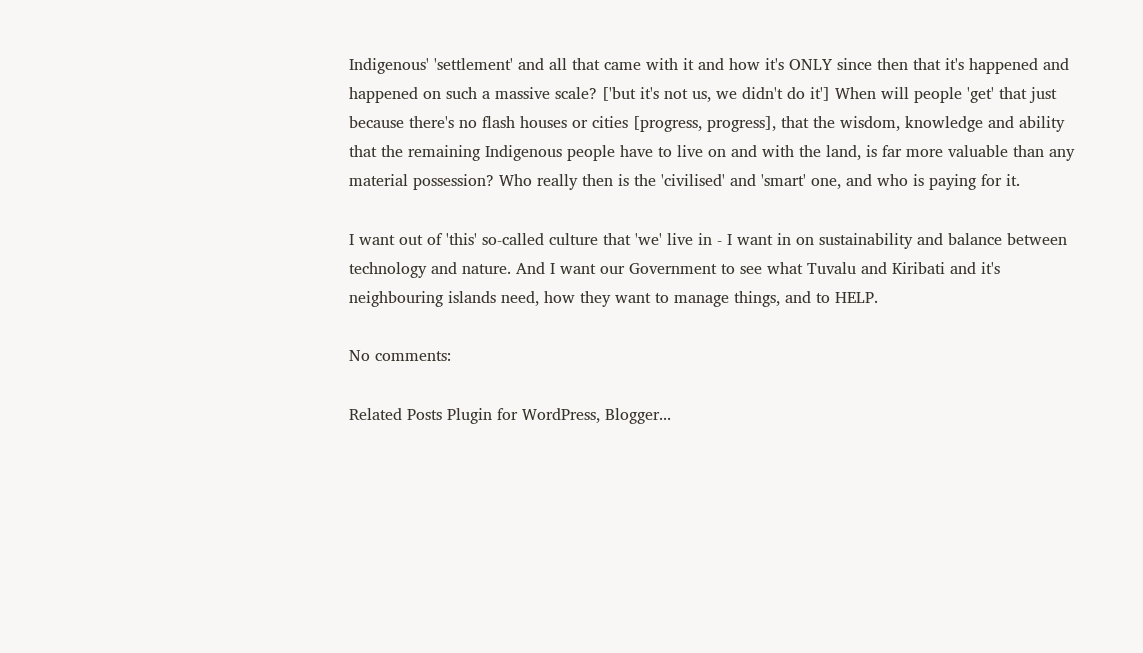Indigenous' 'settlement' and all that came with it and how it's ONLY since then that it's happened and happened on such a massive scale? ['but it's not us, we didn't do it'] When will people 'get' that just because there's no flash houses or cities [progress, progress], that the wisdom, knowledge and ability that the remaining Indigenous people have to live on and with the land, is far more valuable than any material possession? Who really then is the 'civilised' and 'smart' one, and who is paying for it.

I want out of 'this' so-called culture that 'we' live in - I want in on sustainability and balance between technology and nature. And I want our Government to see what Tuvalu and Kiribati and it's neighbouring islands need, how they want to manage things, and to HELP.

No comments:

Related Posts Plugin for WordPress, Blogger...